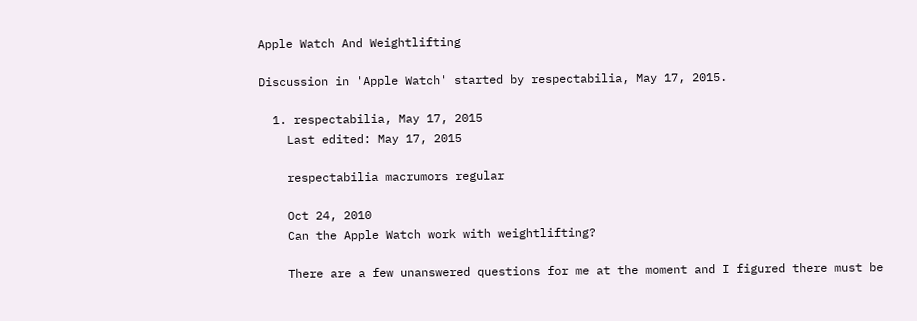Apple Watch And Weightlifting

Discussion in 'Apple Watch' started by respectabilia, May 17, 2015.

  1. respectabilia, May 17, 2015
    Last edited: May 17, 2015

    respectabilia macrumors regular

    Oct 24, 2010
    Can the Apple Watch work with weightlifting?

    There are a few unanswered questions for me at the moment and I figured there must be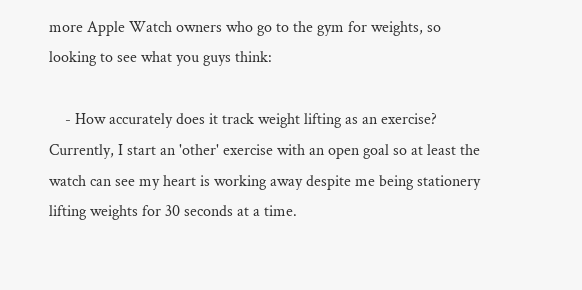more Apple Watch owners who go to the gym for weights, so looking to see what you guys think:

    - How accurately does it track weight lifting as an exercise? Currently, I start an 'other' exercise with an open goal so at least the watch can see my heart is working away despite me being stationery lifting weights for 30 seconds at a time.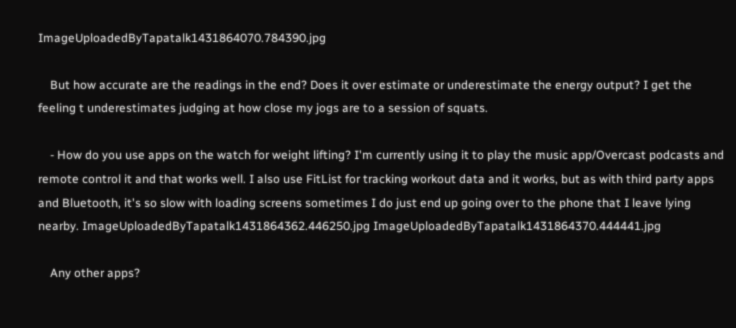ImageUploadedByTapatalk1431864070.784390.jpg

    But how accurate are the readings in the end? Does it over estimate or underestimate the energy output? I get the feeling t underestimates judging at how close my jogs are to a session of squats.

    - How do you use apps on the watch for weight lifting? I'm currently using it to play the music app/Overcast podcasts and remote control it and that works well. I also use FitList for tracking workout data and it works, but as with third party apps and Bluetooth, it's so slow with loading screens sometimes I do just end up going over to the phone that I leave lying nearby. ImageUploadedByTapatalk1431864362.446250.jpg ImageUploadedByTapatalk1431864370.444441.jpg

    Any other apps?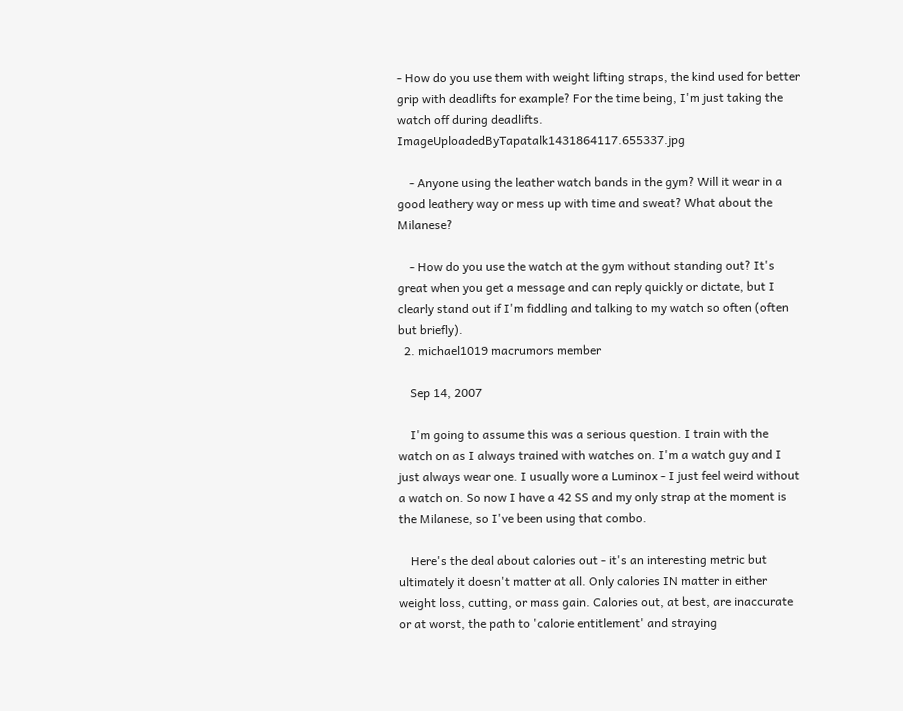- How do you use them with weight lifting straps, the kind used for better grip with deadlifts for example? For the time being, I'm just taking the watch off during deadlifts. ImageUploadedByTapatalk1431864117.655337.jpg

    - Anyone using the leather watch bands in the gym? Will it wear in a good leathery way or mess up with time and sweat? What about the Milanese?

    - How do you use the watch at the gym without standing out? It's great when you get a message and can reply quickly or dictate, but I clearly stand out if I'm fiddling and talking to my watch so often (often but briefly).
  2. michael1019 macrumors member

    Sep 14, 2007

    I'm going to assume this was a serious question. I train with the watch on as I always trained with watches on. I'm a watch guy and I just always wear one. I usually wore a Luminox - I just feel weird without a watch on. So now I have a 42 SS and my only strap at the moment is the Milanese, so I've been using that combo.

    Here's the deal about calories out - it's an interesting metric but ultimately it doesn't matter at all. Only calories IN matter in either weight loss, cutting, or mass gain. Calories out, at best, are inaccurate or at worst, the path to 'calorie entitlement' and straying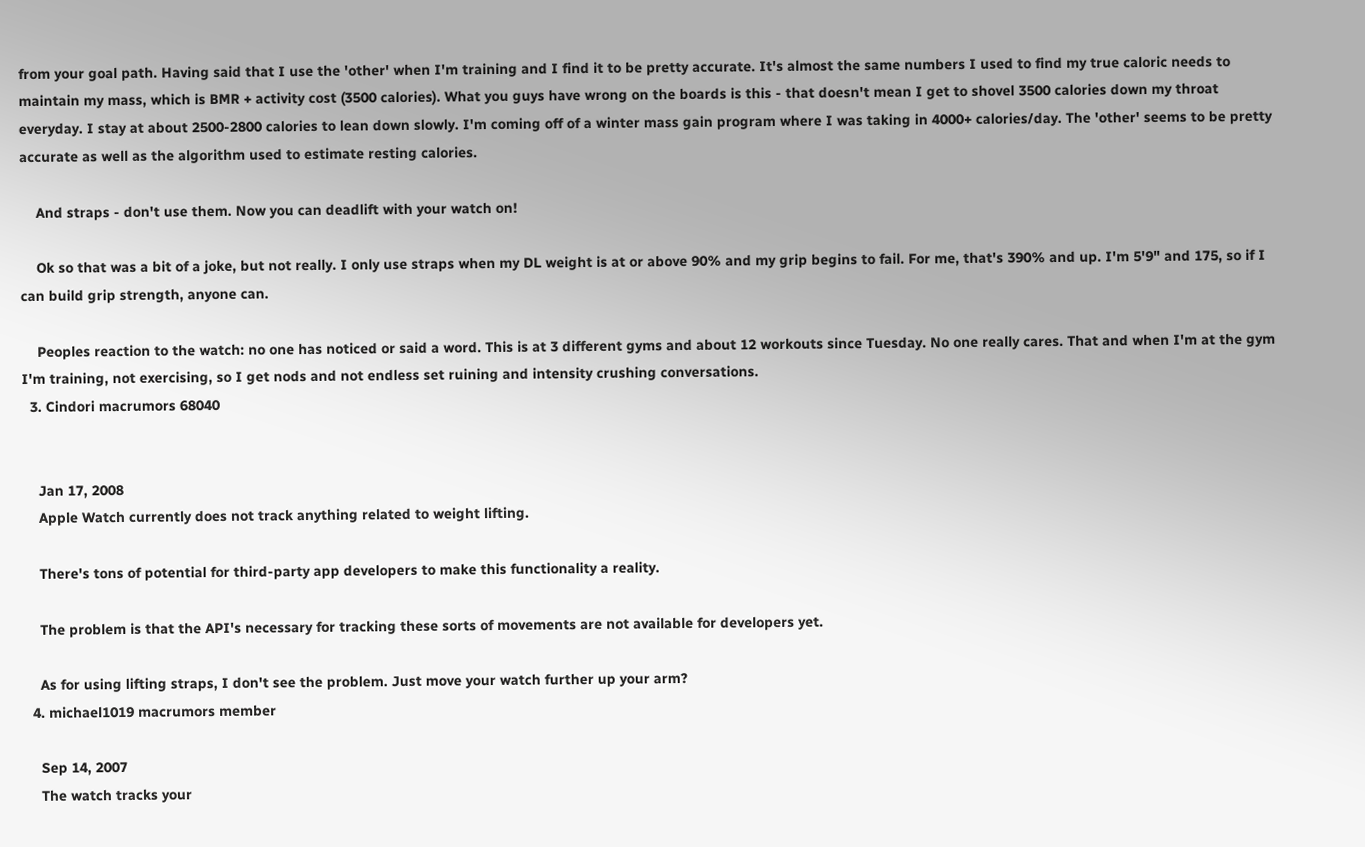from your goal path. Having said that I use the 'other' when I'm training and I find it to be pretty accurate. It's almost the same numbers I used to find my true caloric needs to maintain my mass, which is BMR + activity cost (3500 calories). What you guys have wrong on the boards is this - that doesn't mean I get to shovel 3500 calories down my throat everyday. I stay at about 2500-2800 calories to lean down slowly. I'm coming off of a winter mass gain program where I was taking in 4000+ calories/day. The 'other' seems to be pretty accurate as well as the algorithm used to estimate resting calories.

    And straps - don't use them. Now you can deadlift with your watch on!

    Ok so that was a bit of a joke, but not really. I only use straps when my DL weight is at or above 90% and my grip begins to fail. For me, that's 390% and up. I'm 5'9" and 175, so if I can build grip strength, anyone can.

    Peoples reaction to the watch: no one has noticed or said a word. This is at 3 different gyms and about 12 workouts since Tuesday. No one really cares. That and when I'm at the gym I'm training, not exercising, so I get nods and not endless set ruining and intensity crushing conversations.
  3. Cindori macrumors 68040


    Jan 17, 2008
    Apple Watch currently does not track anything related to weight lifting.

    There's tons of potential for third-party app developers to make this functionality a reality.

    The problem is that the API's necessary for tracking these sorts of movements are not available for developers yet.

    As for using lifting straps, I don't see the problem. Just move your watch further up your arm?
  4. michael1019 macrumors member

    Sep 14, 2007
    The watch tracks your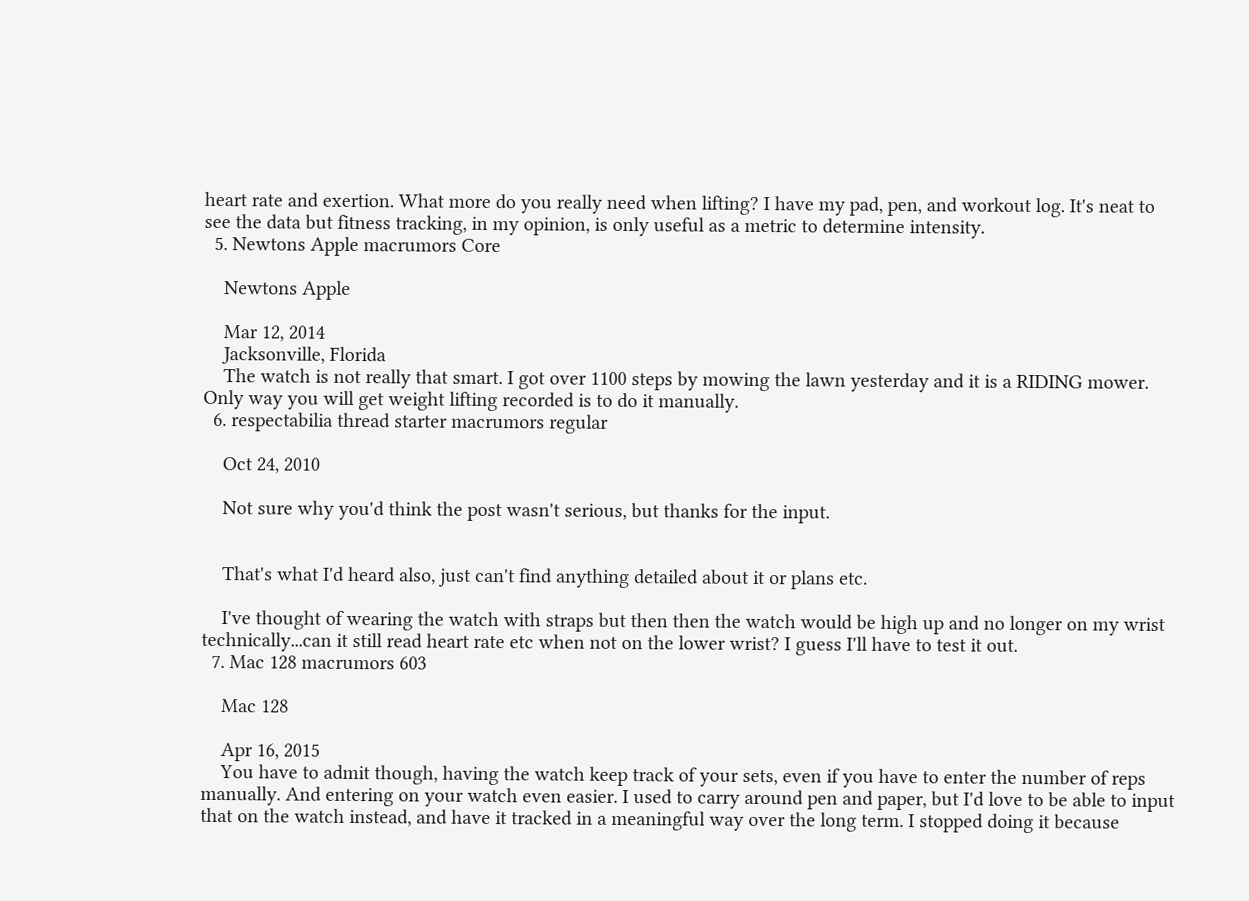heart rate and exertion. What more do you really need when lifting? I have my pad, pen, and workout log. It's neat to see the data but fitness tracking, in my opinion, is only useful as a metric to determine intensity.
  5. Newtons Apple macrumors Core

    Newtons Apple

    Mar 12, 2014
    Jacksonville, Florida
    The watch is not really that smart. I got over 1100 steps by mowing the lawn yesterday and it is a RIDING mower. Only way you will get weight lifting recorded is to do it manually.
  6. respectabilia thread starter macrumors regular

    Oct 24, 2010

    Not sure why you'd think the post wasn't serious, but thanks for the input.


    That's what I'd heard also, just can't find anything detailed about it or plans etc.

    I've thought of wearing the watch with straps but then then the watch would be high up and no longer on my wrist technically...can it still read heart rate etc when not on the lower wrist? I guess I'll have to test it out.
  7. Mac 128 macrumors 603

    Mac 128

    Apr 16, 2015
    You have to admit though, having the watch keep track of your sets, even if you have to enter the number of reps manually. And entering on your watch even easier. I used to carry around pen and paper, but I'd love to be able to input that on the watch instead, and have it tracked in a meaningful way over the long term. I stopped doing it because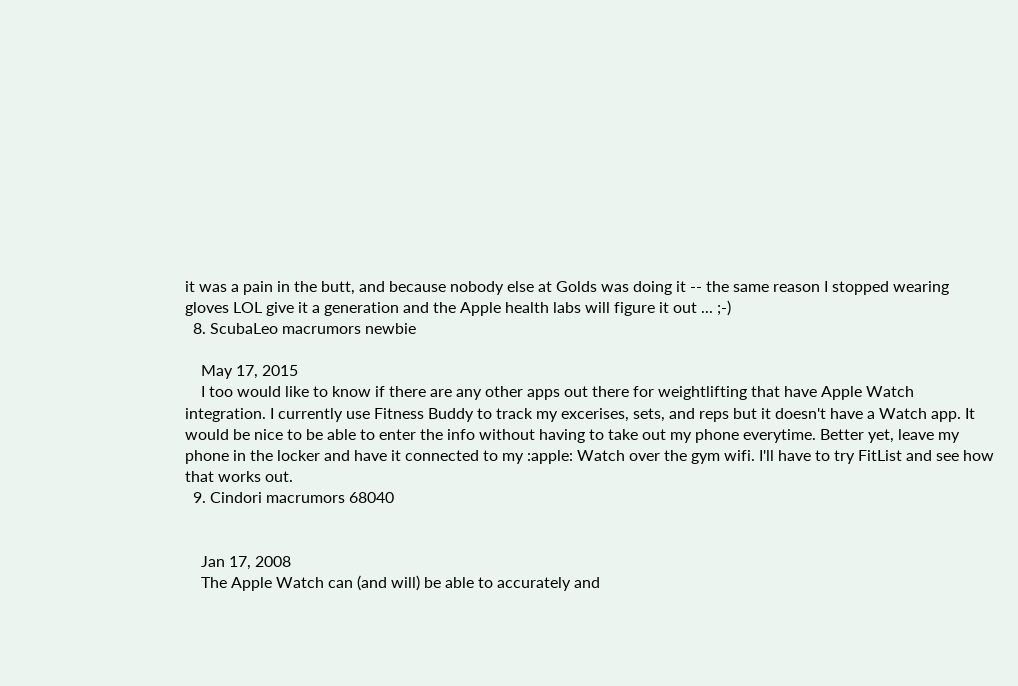it was a pain in the butt, and because nobody else at Golds was doing it -- the same reason I stopped wearing gloves LOL give it a generation and the Apple health labs will figure it out ... ;-)
  8. ScubaLeo macrumors newbie

    May 17, 2015
    I too would like to know if there are any other apps out there for weightlifting that have Apple Watch integration. I currently use Fitness Buddy to track my excerises, sets, and reps but it doesn't have a Watch app. It would be nice to be able to enter the info without having to take out my phone everytime. Better yet, leave my phone in the locker and have it connected to my :apple: Watch over the gym wifi. I'll have to try FitList and see how that works out.
  9. Cindori macrumors 68040


    Jan 17, 2008
    The Apple Watch can (and will) be able to accurately and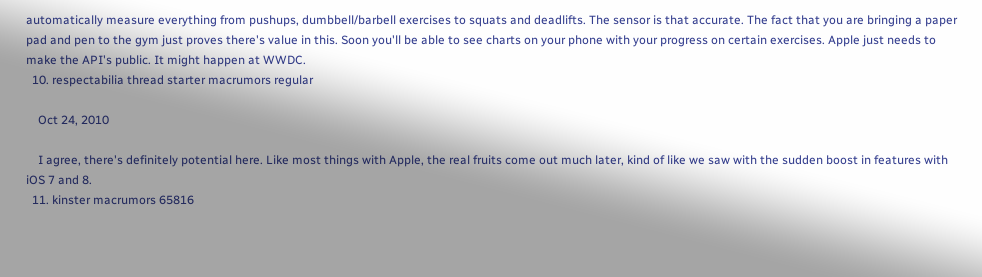automatically measure everything from pushups, dumbbell/barbell exercises to squats and deadlifts. The sensor is that accurate. The fact that you are bringing a paper pad and pen to the gym just proves there's value in this. Soon you'll be able to see charts on your phone with your progress on certain exercises. Apple just needs to make the API's public. It might happen at WWDC.
  10. respectabilia thread starter macrumors regular

    Oct 24, 2010

    I agree, there's definitely potential here. Like most things with Apple, the real fruits come out much later, kind of like we saw with the sudden boost in features with iOS 7 and 8.
  11. kinster macrumors 65816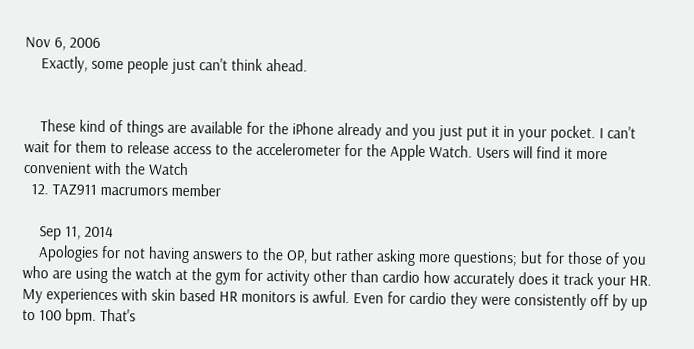Nov 6, 2006
    Exactly, some people just can't think ahead.


    These kind of things are available for the iPhone already and you just put it in your pocket. I can't wait for them to release access to the accelerometer for the Apple Watch. Users will find it more convenient with the Watch
  12. TAZ911 macrumors member

    Sep 11, 2014
    Apologies for not having answers to the OP, but rather asking more questions; but for those of you who are using the watch at the gym for activity other than cardio how accurately does it track your HR. My experiences with skin based HR monitors is awful. Even for cardio they were consistently off by up to 100 bpm. That's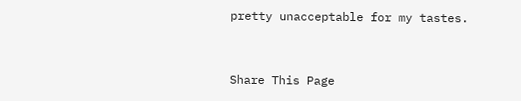pretty unacceptable for my tastes.


Share This Page